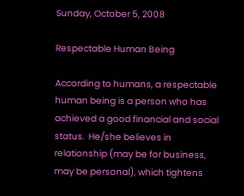Sunday, October 5, 2008

Respectable Human Being

According to humans, a respectable human being is a person who has achieved a good financial and social status.  He/she believes in relationship (may be for business, may be personal), which tightens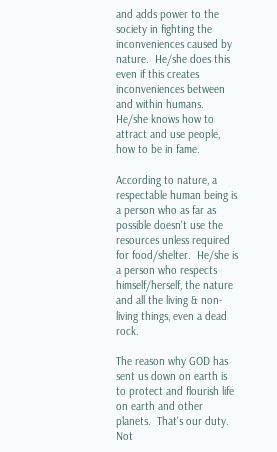and adds power to the society in fighting the inconveniences caused by nature.  He/she does this even if this creates inconveniences between and within humans.  He/she knows how to attract and use people, how to be in fame.

According to nature, a respectable human being is a person who as far as possible doesn't use the resources unless required for food/shelter.  He/she is a person who respects himself/herself, the nature and all the living & non-living things, even a dead rock.

The reason why GOD has sent us down on earth is to protect and flourish life on earth and other planets.  That's our duty.  Not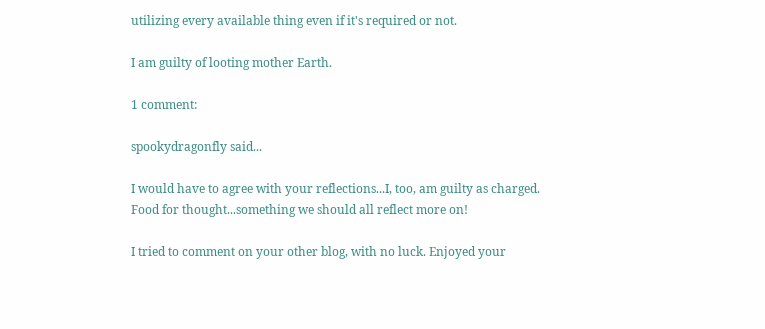utilizing every available thing even if it's required or not.

I am guilty of looting mother Earth.

1 comment:

spookydragonfly said...

I would have to agree with your reflections...I, too, am guilty as charged. Food for thought...something we should all reflect more on!

I tried to comment on your other blog, with no luck. Enjoyed your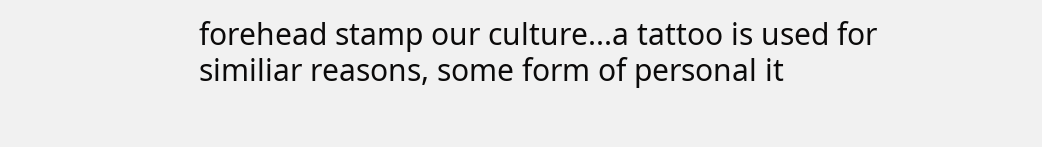forehead stamp our culture...a tattoo is used for similiar reasons, some form of personal it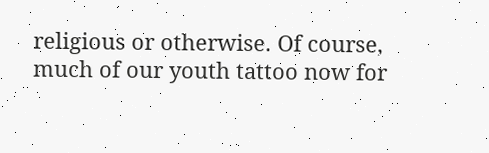religious or otherwise. Of course, much of our youth tattoo now for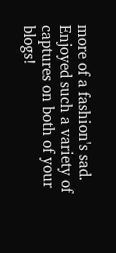more of a fashion's sad. Enjoyed such a variety of captures on both of your blogs!